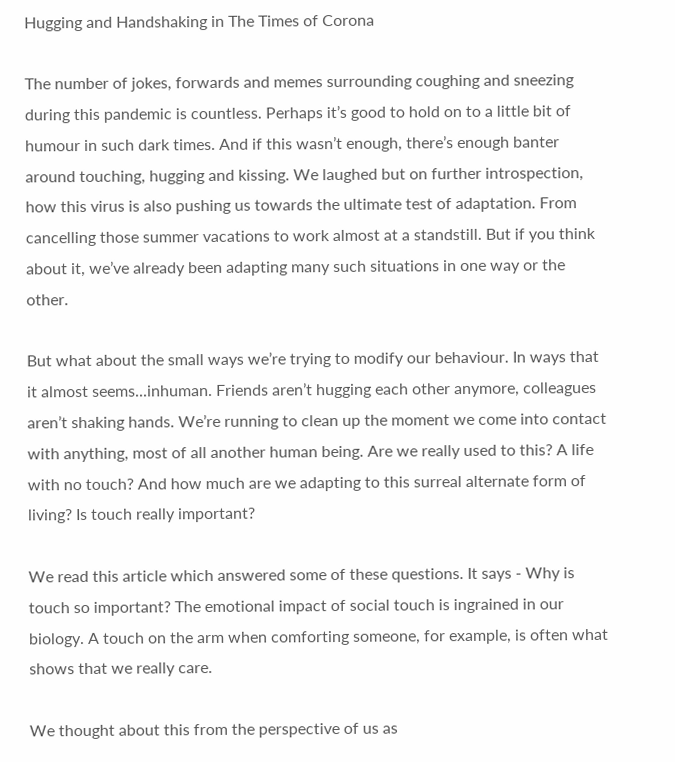Hugging and Handshaking in The Times of Corona

The number of jokes, forwards and memes surrounding coughing and sneezing during this pandemic is countless. Perhaps it’s good to hold on to a little bit of humour in such dark times. And if this wasn’t enough, there’s enough banter around touching, hugging and kissing. We laughed but on further introspection, how this virus is also pushing us towards the ultimate test of adaptation. From cancelling those summer vacations to work almost at a standstill. But if you think about it, we’ve already been adapting many such situations in one way or the other.

But what about the small ways we’re trying to modify our behaviour. In ways that it almost seems...inhuman. Friends aren’t hugging each other anymore, colleagues aren’t shaking hands. We’re running to clean up the moment we come into contact with anything, most of all another human being. Are we really used to this? A life with no touch? And how much are we adapting to this surreal alternate form of living? Is touch really important?

We read this article which answered some of these questions. It says - Why is touch so important? The emotional impact of social touch is ingrained in our biology. A touch on the arm when comforting someone, for example, is often what shows that we really care.

We thought about this from the perspective of us as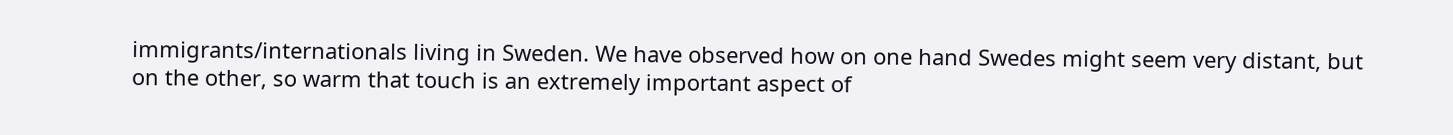immigrants/internationals living in Sweden. We have observed how on one hand Swedes might seem very distant, but on the other, so warm that touch is an extremely important aspect of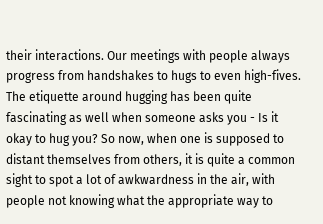their interactions. Our meetings with people always progress from handshakes to hugs to even high-fives. The etiquette around hugging has been quite fascinating as well when someone asks you - Is it okay to hug you? So now, when one is supposed to distant themselves from others, it is quite a common sight to spot a lot of awkwardness in the air, with people not knowing what the appropriate way to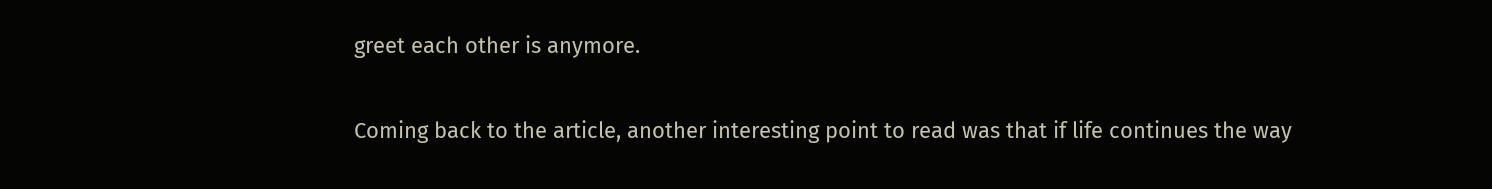greet each other is anymore.

Coming back to the article, another interesting point to read was that if life continues the way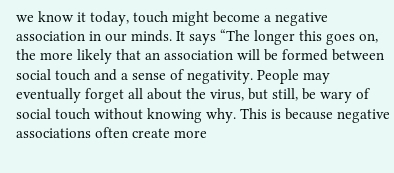we know it today, touch might become a negative association in our minds. It says “The longer this goes on, the more likely that an association will be formed between social touch and a sense of negativity. People may eventually forget all about the virus, but still, be wary of social touch without knowing why. This is because negative associations often create more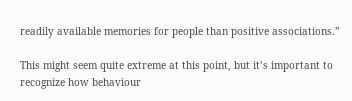readily available memories for people than positive associations.”

This might seem quite extreme at this point, but it’s important to recognize how behaviour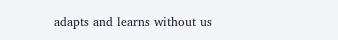adapts and learns without us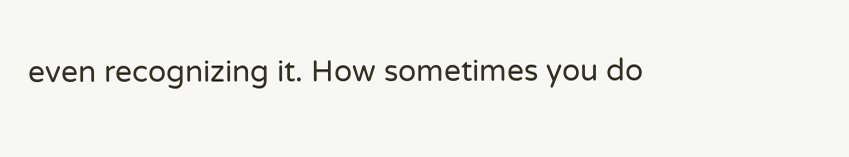even recognizing it. How sometimes you do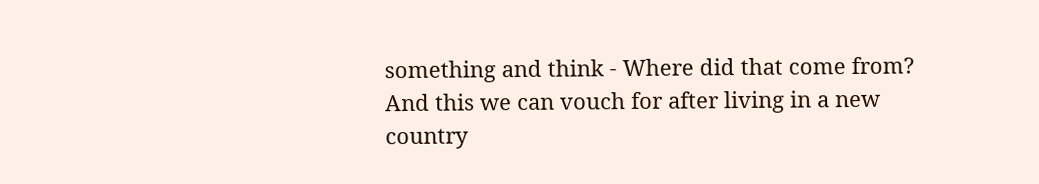something and think - Where did that come from? And this we can vouch for after living in a new country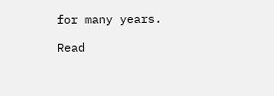for many years.

Read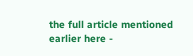the full article mentioned earlier here -